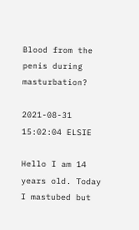Blood from the penis during masturbation?

2021-08-31 15:02:04 ELSIE

Hello I am 14 years old. Today I mastubed but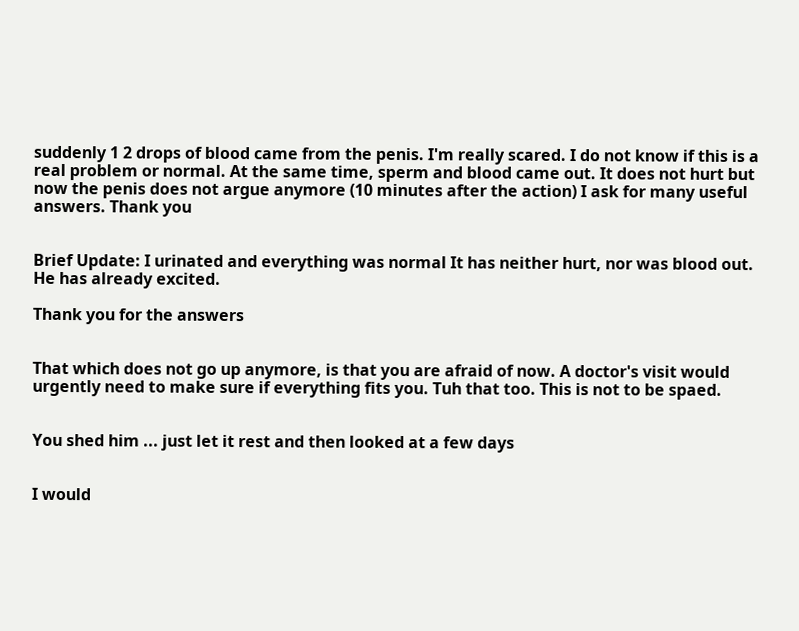suddenly 1 2 drops of blood came from the penis. I'm really scared. I do not know if this is a real problem or normal. At the same time, sperm and blood came out. It does not hurt but now the penis does not argue anymore (10 minutes after the action) I ask for many useful answers. Thank you


Brief Update: I urinated and everything was normal It has neither hurt, nor was blood out. He has already excited.

Thank you for the answers


That which does not go up anymore, is that you are afraid of now. A doctor's visit would urgently need to make sure if everything fits you. Tuh that too. This is not to be spaed.


You shed him ... just let it rest and then looked at a few days


I would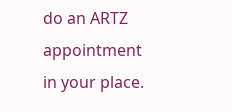do an ARTZ appointment in your place.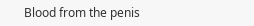Blood from the penis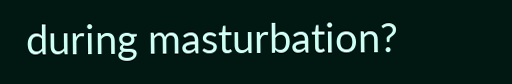during masturbation?